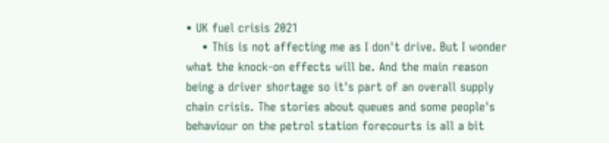• UK fuel crisis 2021
    • This is not affecting me as I don't drive. But I wonder what the knock-on effects will be. And the main reason being a driver shortage so it's part of an overall supply chain crisis. The stories about queues and some people's behaviour on the petrol station forecourts is all a bit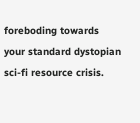foreboding towards your standard dystopian sci-fi resource crisis.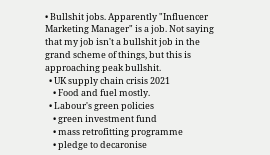• Bullshit jobs. Apparently "Influencer Marketing Manager" is a job. Not saying that my job isn't a bullshit job in the grand scheme of things, but this is approaching peak bullshit.
  • UK supply chain crisis 2021
    • Food and fuel mostly.
  • Labour's green policies
    • green investment fund
    • mass retrofitting programme
    • pledge to decaronise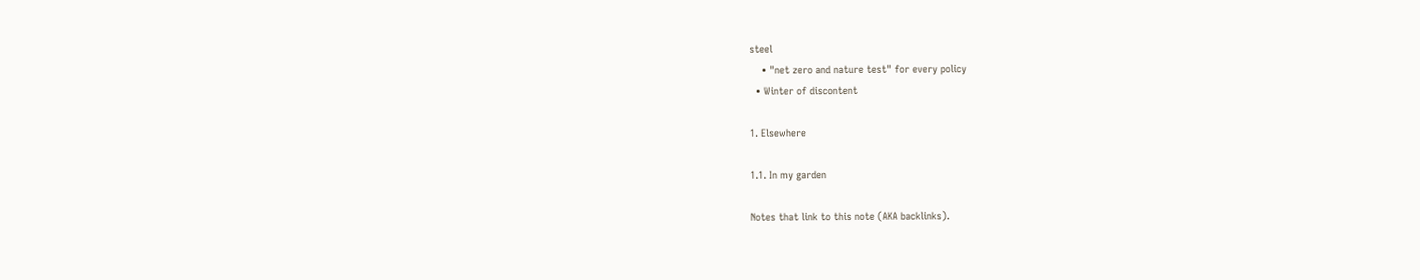steel
    • "net zero and nature test" for every policy
  • Winter of discontent

1. Elsewhere

1.1. In my garden

Notes that link to this note (AKA backlinks).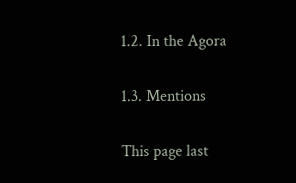1.2. In the Agora

1.3. Mentions

This page last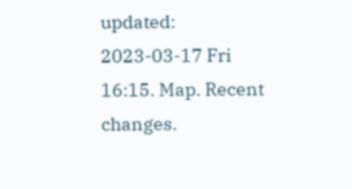updated: 2023-03-17 Fri 16:15. Map. Recent changes.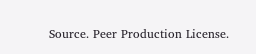Source. Peer Production License.